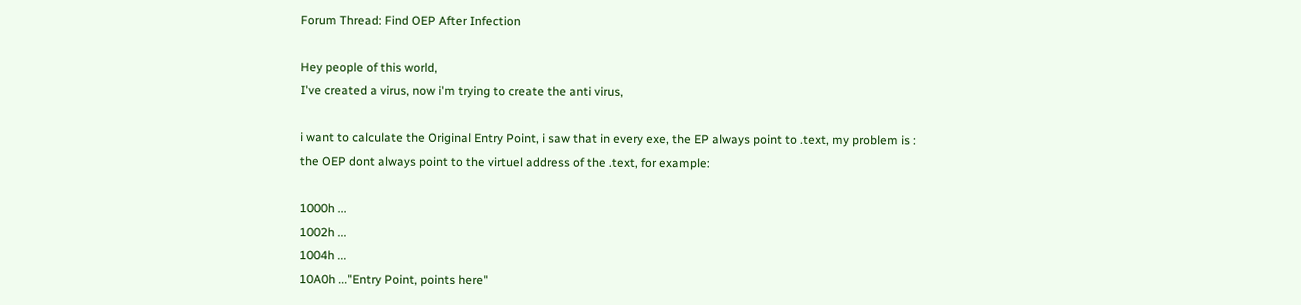Forum Thread: Find OEP After Infection

Hey people of this world,
I've created a virus, now i'm trying to create the anti virus,

i want to calculate the Original Entry Point, i saw that in every exe, the EP always point to .text, my problem is : the OEP dont always point to the virtuel address of the .text, for example:

1000h ...
1002h ...
1004h ...
10A0h ..."Entry Point, points here"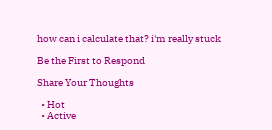how can i calculate that? i'm really stuck

Be the First to Respond

Share Your Thoughts

  • Hot
  • Active